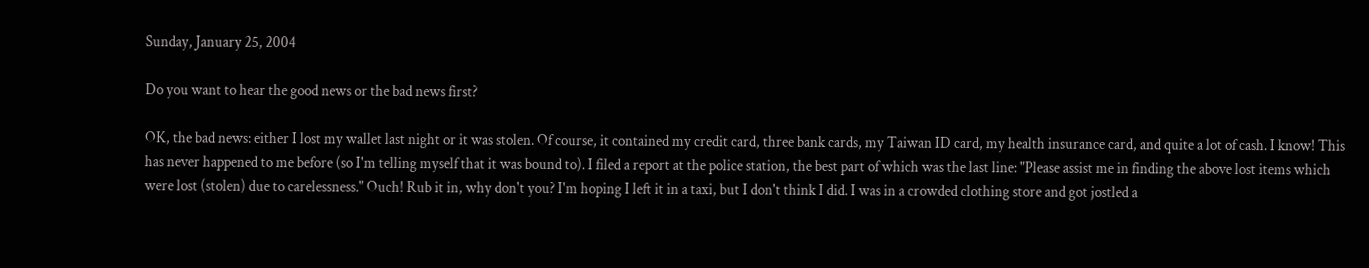Sunday, January 25, 2004

Do you want to hear the good news or the bad news first?

OK, the bad news: either I lost my wallet last night or it was stolen. Of course, it contained my credit card, three bank cards, my Taiwan ID card, my health insurance card, and quite a lot of cash. I know! This has never happened to me before (so I'm telling myself that it was bound to). I filed a report at the police station, the best part of which was the last line: "Please assist me in finding the above lost items which were lost (stolen) due to carelessness." Ouch! Rub it in, why don't you? I'm hoping I left it in a taxi, but I don't think I did. I was in a crowded clothing store and got jostled a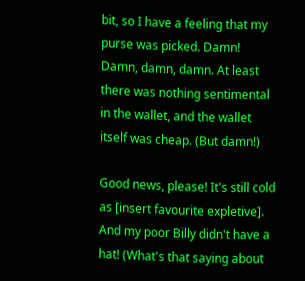bit, so I have a feeling that my purse was picked. Damn! Damn, damn, damn. At least there was nothing sentimental in the wallet, and the wallet itself was cheap. (But damn!)

Good news, please! It's still cold as [insert favourite expletive]. And my poor Billy didn't have a hat! (What's that saying about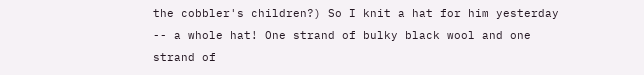the cobbler's children?) So I knit a hat for him yesterday -- a whole hat! One strand of bulky black wool and one strand of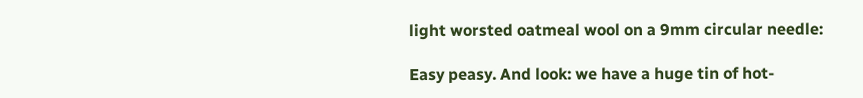light worsted oatmeal wool on a 9mm circular needle:

Easy peasy. And look: we have a huge tin of hot-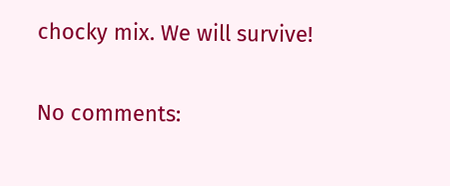chocky mix. We will survive!

No comments: